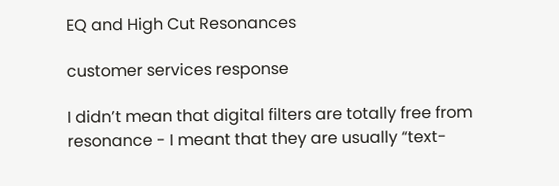EQ and High Cut Resonances

customer services response

I didn’t mean that digital filters are totally free from resonance - I meant that they are usually “text-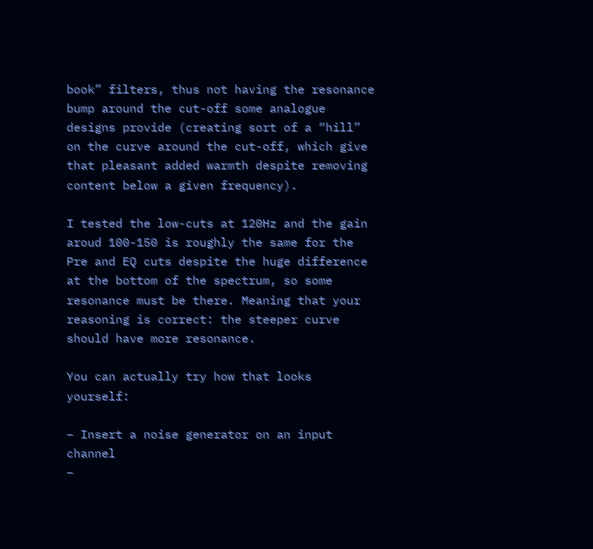book” filters, thus not having the resonance bump around the cut-off some analogue designs provide (creating sort of a “hill” on the curve around the cut-off, which give that pleasant added warmth despite removing content below a given frequency).

I tested the low-cuts at 120Hz and the gain aroud 100-150 is roughly the same for the Pre and EQ cuts despite the huge difference at the bottom of the spectrum, so some resonance must be there. Meaning that your reasoning is correct: the steeper curve should have more resonance.

You can actually try how that looks yourself:

– Insert a noise generator on an input channel
–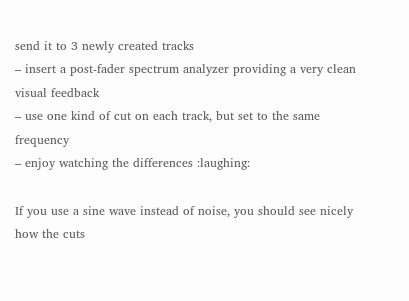send it to 3 newly created tracks
– insert a post-fader spectrum analyzer providing a very clean visual feedback
– use one kind of cut on each track, but set to the same frequency
– enjoy watching the differences :laughing:

If you use a sine wave instead of noise, you should see nicely how the cuts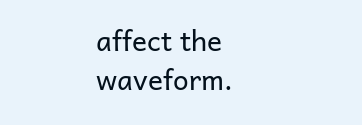affect the waveform.